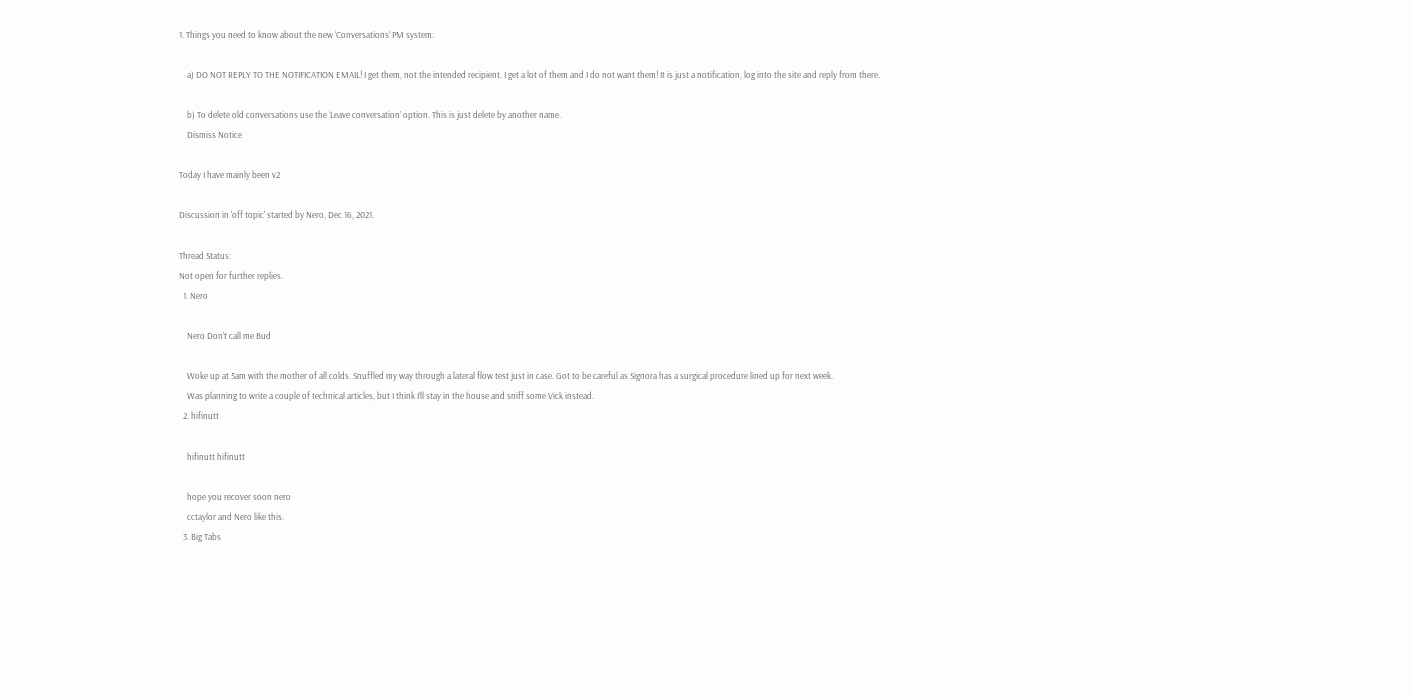1. Things you need to know about the new ‘Conversations’ PM system:

    a) DO NOT REPLY TO THE NOTIFICATION EMAIL! I get them, not the intended recipient. I get a lot of them and I do not want them! It is just a notification, log into the site and reply from there.

    b) To delete old conversations use the ‘Leave conversation’ option. This is just delete by another name.
    Dismiss Notice

Today I have mainly been v2

Discussion in 'off topic' started by Nero, Dec 16, 2021.

Thread Status:
Not open for further replies.
  1. Nero

    Nero Don’t call me Bud

    Woke up at 5am with the mother of all colds. Snuffled my way through a lateral flow test just in case. Got to be careful as Signora has a surgical procedure lined up for next week.
    Was planning to write a couple of technical articles, but I think I’ll stay in the house and sniff some Vick instead.
  2. hifinutt

    hifinutt hifinutt

    hope you recover soon nero
    cctaylor and Nero like this.
  3. Big Tabs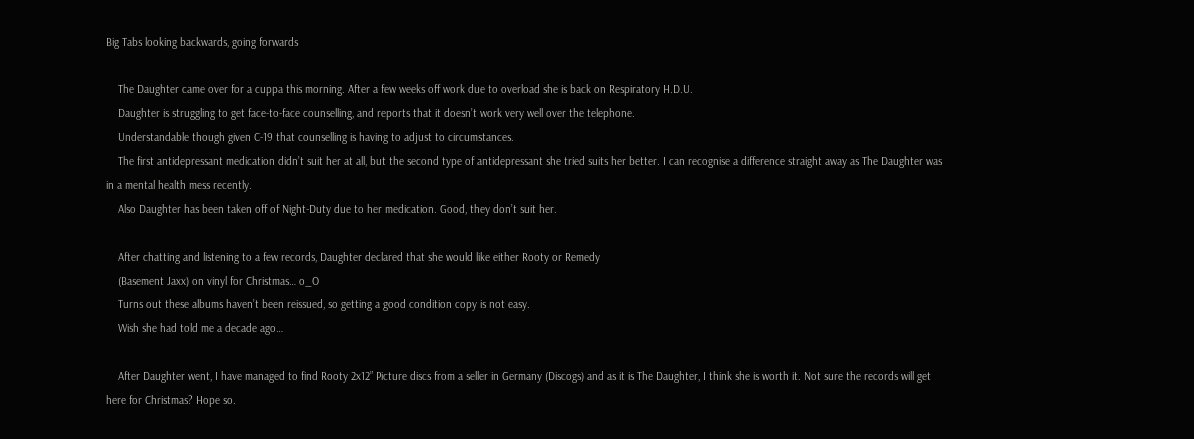Big Tabs looking backwards, going forwards

    The Daughter came over for a cuppa this morning. After a few weeks off work due to overload she is back on Respiratory H.D.U.
    Daughter is struggling to get face-to-face counselling, and reports that it doesn’t work very well over the telephone.
    Understandable though given C-19 that counselling is having to adjust to circumstances.
    The first antidepressant medication didn’t suit her at all, but the second type of antidepressant she tried suits her better. I can recognise a difference straight away as The Daughter was in a mental health mess recently.
    Also Daughter has been taken off of Night-Duty due to her medication. Good, they don’t suit her.

    After chatting and listening to a few records, Daughter declared that she would like either Rooty or Remedy
    (Basement Jaxx) on vinyl for Christmas… o_O
    Turns out these albums haven’t been reissued, so getting a good condition copy is not easy.
    Wish she had told me a decade ago…

    After Daughter went, I have managed to find Rooty 2x12” Picture discs from a seller in Germany (Discogs) and as it is The Daughter, I think she is worth it. Not sure the records will get here for Christmas? Hope so.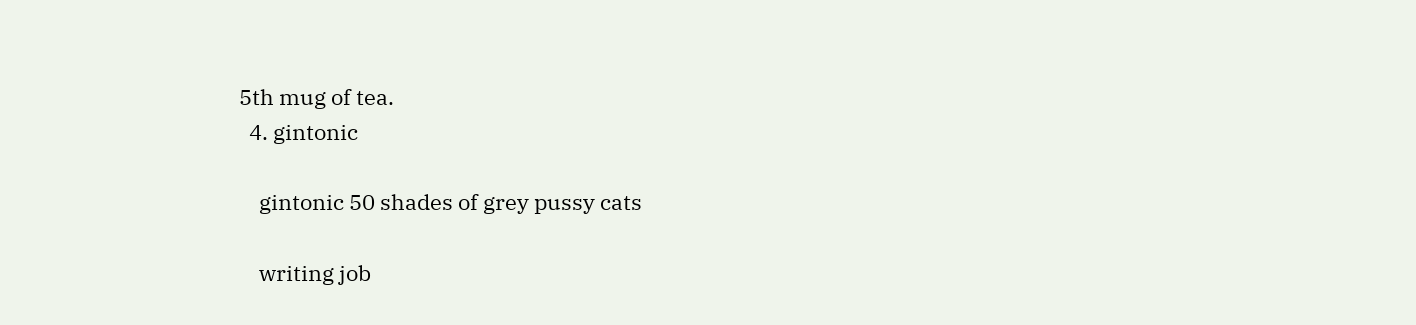5th mug of tea.
  4. gintonic

    gintonic 50 shades of grey pussy cats

    writing job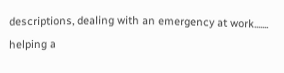descriptions, dealing with an emergency at work....... helping a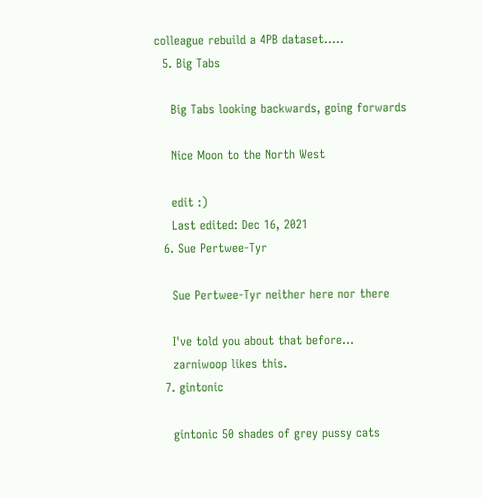colleague rebuild a 4PB dataset.....
  5. Big Tabs

    Big Tabs looking backwards, going forwards

    Nice Moon to the North West

    edit :)
    Last edited: Dec 16, 2021
  6. Sue Pertwee-Tyr

    Sue Pertwee-Tyr neither here nor there

    I've told you about that before...
    zarniwoop likes this.
  7. gintonic

    gintonic 50 shades of grey pussy cats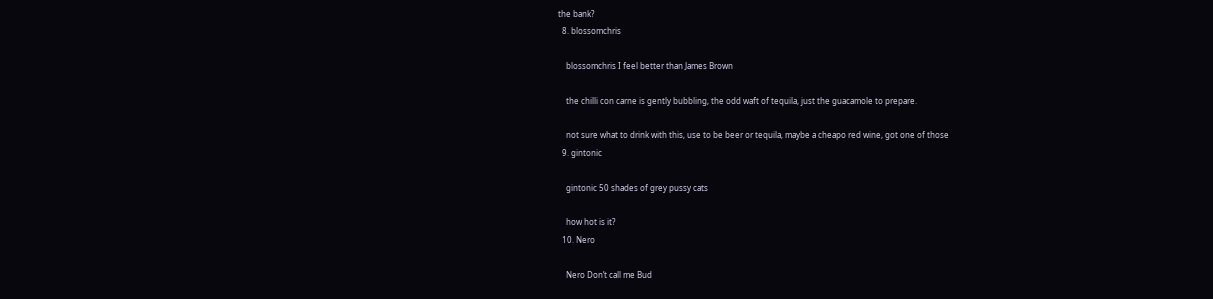the bank?
  8. blossomchris

    blossomchris I feel better than James Brown

    the chilli con carne is gently bubbling, the odd waft of tequila, just the guacamole to prepare.

    not sure what to drink with this, use to be beer or tequila, maybe a cheapo red wine, got one of those
  9. gintonic

    gintonic 50 shades of grey pussy cats

    how hot is it?
  10. Nero

    Nero Don’t call me Bud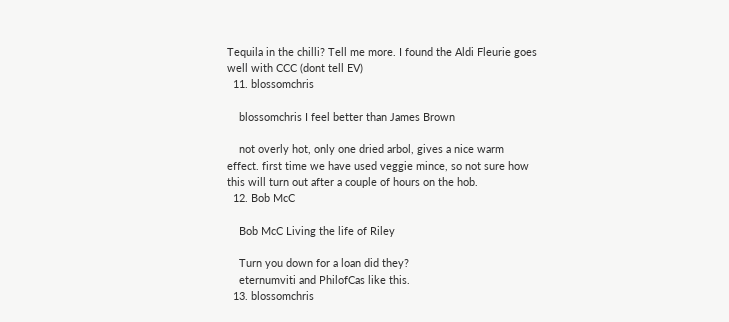Tequila in the chilli? Tell me more. I found the Aldi Fleurie goes well with CCC (dont tell EV)
  11. blossomchris

    blossomchris I feel better than James Brown

    not overly hot, only one dried arbol, gives a nice warm effect. first time we have used veggie mince, so not sure how this will turn out after a couple of hours on the hob.
  12. Bob McC

    Bob McC Living the life of Riley

    Turn you down for a loan did they?
    eternumviti and PhilofCas like this.
  13. blossomchris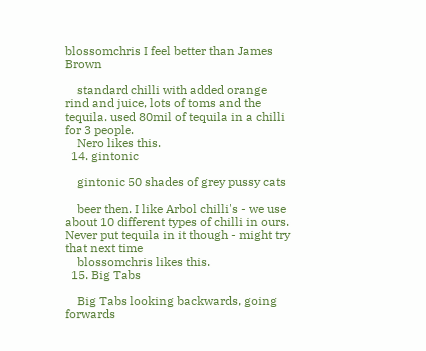blossomchris I feel better than James Brown

    standard chilli with added orange rind and juice, lots of toms and the tequila. used 80mil of tequila in a chilli for 3 people.
    Nero likes this.
  14. gintonic

    gintonic 50 shades of grey pussy cats

    beer then. I like Arbol chilli's - we use about 10 different types of chilli in ours. Never put tequila in it though - might try that next time
    blossomchris likes this.
  15. Big Tabs

    Big Tabs looking backwards, going forwards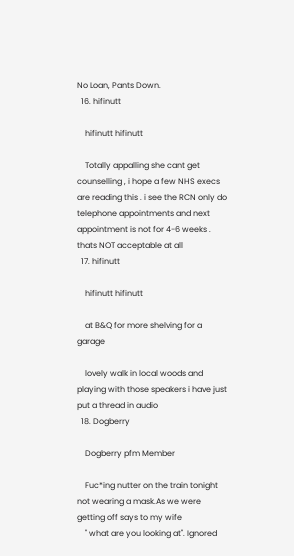No Loan, Pants Down.
  16. hifinutt

    hifinutt hifinutt

    Totally appalling she cant get counselling , i hope a few NHS execs are reading this . i see the RCN only do telephone appointments and next appointment is not for 4-6 weeks . thats NOT acceptable at all
  17. hifinutt

    hifinutt hifinutt

    at B&Q for more shelving for a garage

    lovely walk in local woods and playing with those speakers i have just put a thread in audio
  18. Dogberry

    Dogberry pfm Member

    Fuc*ing nutter on the train tonight not wearing a mask.As we were getting off says to my wife
    " what are you looking at". Ignored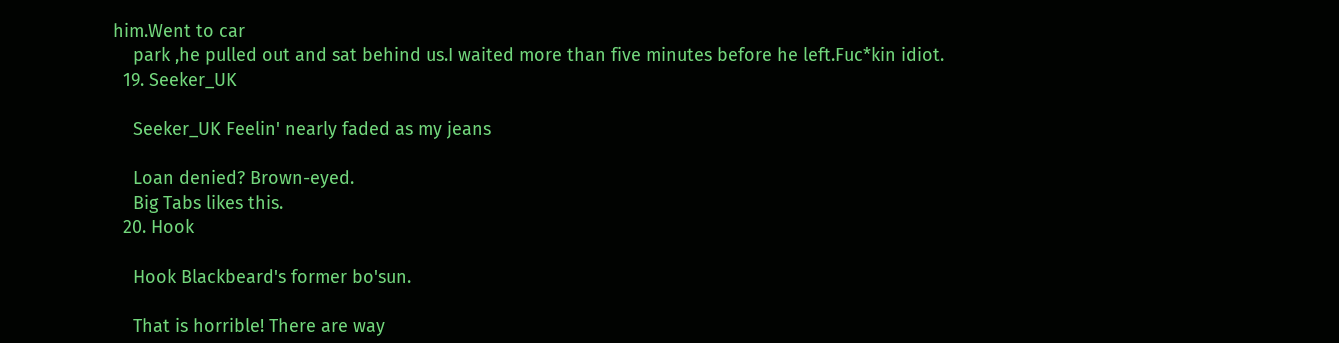him.Went to car
    park ,he pulled out and sat behind us.I waited more than five minutes before he left.Fuc*kin idiot.
  19. Seeker_UK

    Seeker_UK Feelin' nearly faded as my jeans

    Loan denied? Brown-eyed.
    Big Tabs likes this.
  20. Hook

    Hook Blackbeard's former bo'sun.

    That is horrible! There are way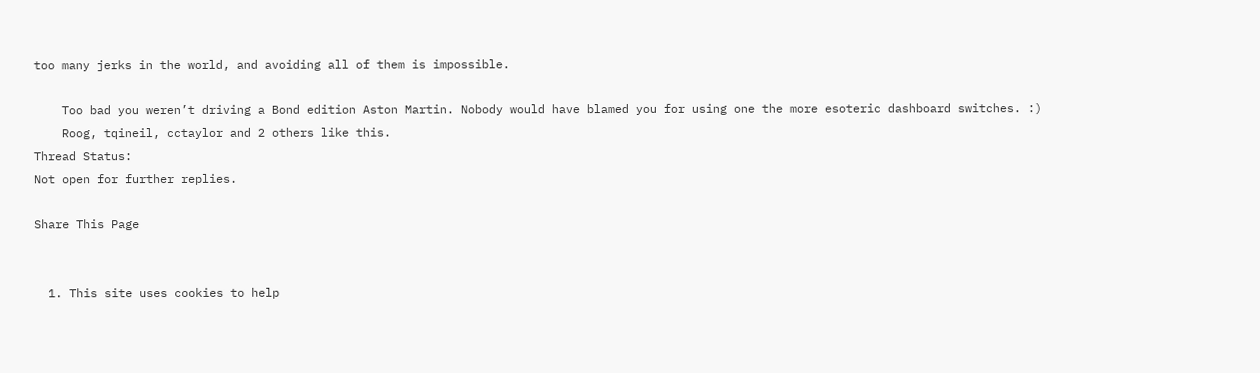too many jerks in the world, and avoiding all of them is impossible.

    Too bad you weren’t driving a Bond edition Aston Martin. Nobody would have blamed you for using one the more esoteric dashboard switches. :)
    Roog, tqineil, cctaylor and 2 others like this.
Thread Status:
Not open for further replies.

Share This Page


  1. This site uses cookies to help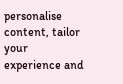personalise content, tailor your experience and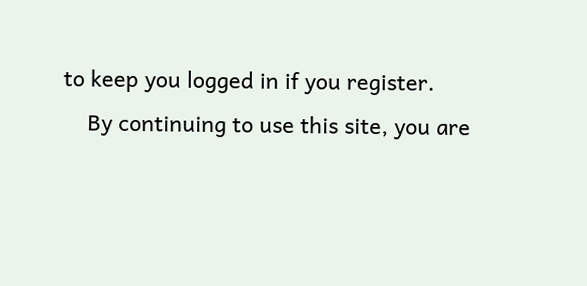to keep you logged in if you register.
    By continuing to use this site, you are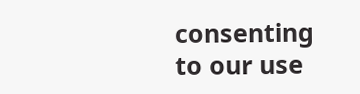consenting to our use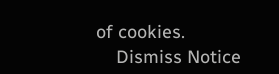of cookies.
    Dismiss Notice